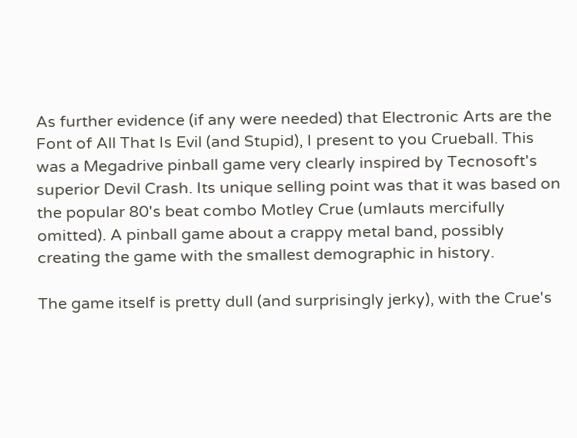As further evidence (if any were needed) that Electronic Arts are the Font of All That Is Evil (and Stupid), I present to you Crueball. This was a Megadrive pinball game very clearly inspired by Tecnosoft's superior Devil Crash. Its unique selling point was that it was based on the popular 80's beat combo Motley Crue (umlauts mercifully omitted). A pinball game about a crappy metal band, possibly creating the game with the smallest demographic in history.

The game itself is pretty dull (and surprisingly jerky), with the Crue's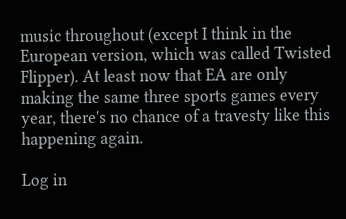music throughout (except I think in the European version, which was called Twisted Flipper). At least now that EA are only making the same three sports games every year, there's no chance of a travesty like this happening again.

Log in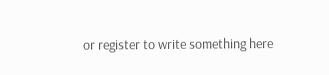or register to write something here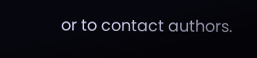or to contact authors.